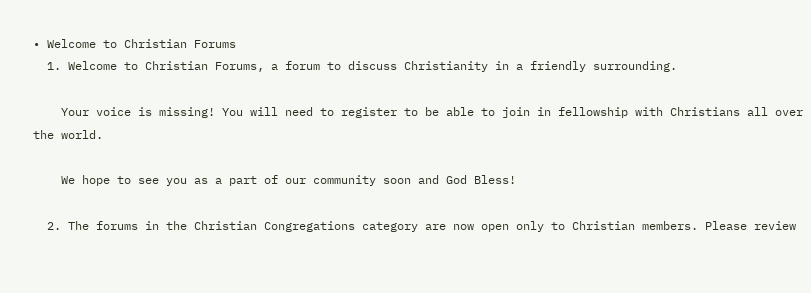• Welcome to Christian Forums
  1. Welcome to Christian Forums, a forum to discuss Christianity in a friendly surrounding.

    Your voice is missing! You will need to register to be able to join in fellowship with Christians all over the world.

    We hope to see you as a part of our community soon and God Bless!

  2. The forums in the Christian Congregations category are now open only to Christian members. Please review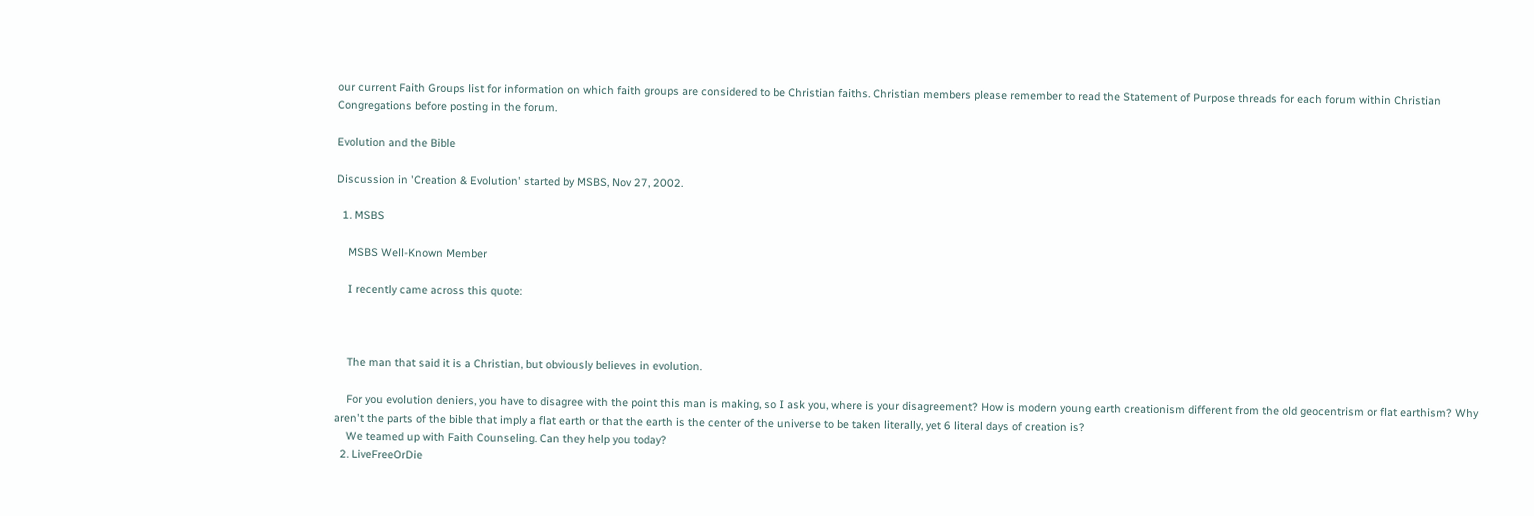our current Faith Groups list for information on which faith groups are considered to be Christian faiths. Christian members please remember to read the Statement of Purpose threads for each forum within Christian Congregations before posting in the forum.

Evolution and the Bible

Discussion in 'Creation & Evolution' started by MSBS, Nov 27, 2002.

  1. MSBS

    MSBS Well-Known Member

    I recently came across this quote:



    The man that said it is a Christian, but obviously believes in evolution.

    For you evolution deniers, you have to disagree with the point this man is making, so I ask you, where is your disagreement? How is modern young earth creationism different from the old geocentrism or flat earthism? Why aren't the parts of the bible that imply a flat earth or that the earth is the center of the universe to be taken literally, yet 6 literal days of creation is?
    We teamed up with Faith Counseling. Can they help you today?
  2. LiveFreeOrDie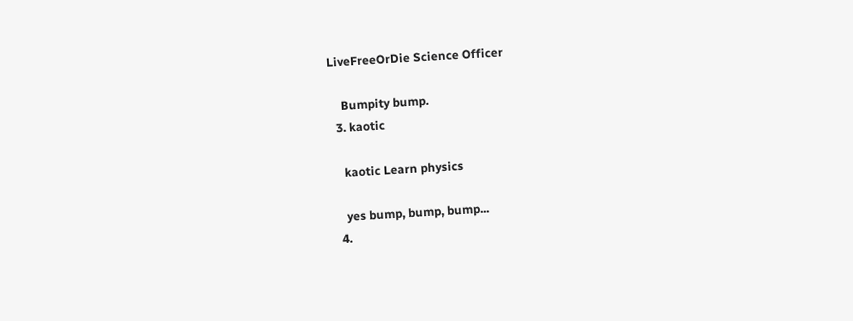LiveFreeOrDie Science Officer

    Bumpity bump.
  3. kaotic

    kaotic Learn physics

    yes bump, bump, bump...
  4.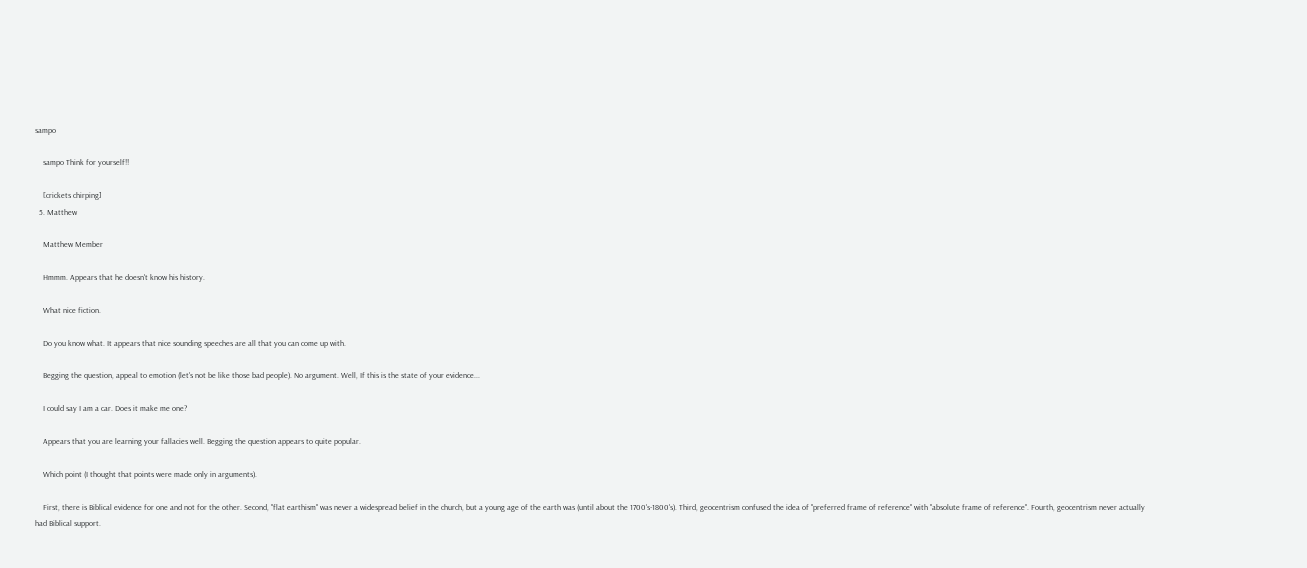sampo

    sampo Think for yourself!!

    [crickets chirping]
  5. Matthew

    Matthew Member

    Hmmm. Appears that he doesn't know his history.

    What nice fiction.

    Do you know what. It appears that nice sounding speeches are all that you can come up with.

    Begging the question, appeal to emotion (let's not be like those bad people). No argument. Well, If this is the state of your evidence...

    I could say I am a car. Does it make me one?

    Appears that you are learning your fallacies well. Begging the question appears to quite popular.

    Which point (I thought that points were made only in arguments).

    First, there is Biblical evidence for one and not for the other. Second, "flat earthism" was never a widespread belief in the church, but a young age of the earth was (until about the 1700's-1800's). Third, geocentrism confused the idea of "preferred frame of reference" with "absolute frame of reference". Fourth, geocentrism never actually had Biblical support.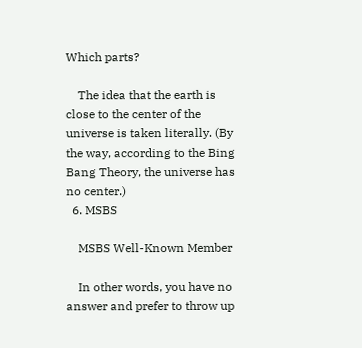Which parts?

    The idea that the earth is close to the center of the universe is taken literally. (By the way, according to the Bing Bang Theory, the universe has no center.)
  6. MSBS

    MSBS Well-Known Member

    In other words, you have no answer and prefer to throw up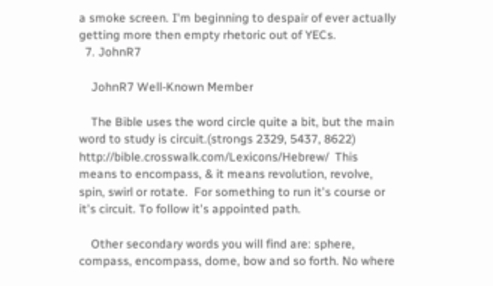a smoke screen. I'm beginning to despair of ever actually getting more then empty rhetoric out of YECs.
  7. JohnR7

    JohnR7 Well-Known Member

    The Bible uses the word circle quite a bit, but the main word to study is circuit.(strongs 2329, 5437, 8622) http://bible.crosswalk.com/Lexicons/Hebrew/  This means to encompass, & it means revolution, revolve, spin, swirl or rotate.  For something to run it's course or it's circuit. To follow it's appointed path.

    Other secondary words you will find are: sphere, compass, encompass, dome, bow and so forth. No where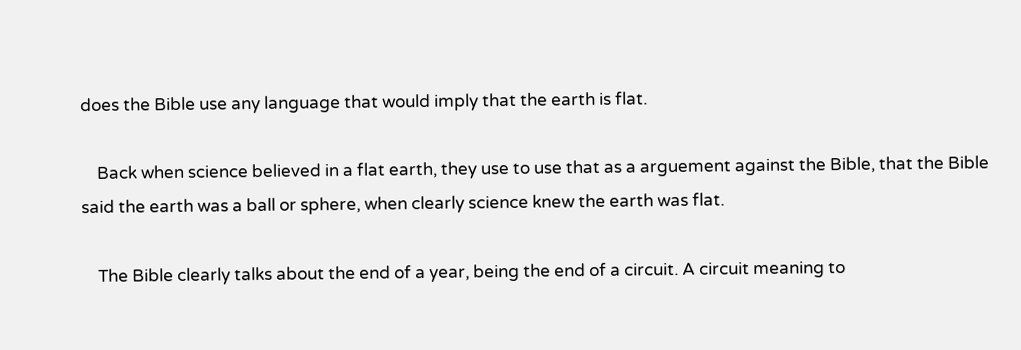does the Bible use any language that would imply that the earth is flat.

    Back when science believed in a flat earth, they use to use that as a arguement against the Bible, that the Bible said the earth was a ball or sphere, when clearly science knew the earth was flat.

    The Bible clearly talks about the end of a year, being the end of a circuit. A circuit meaning to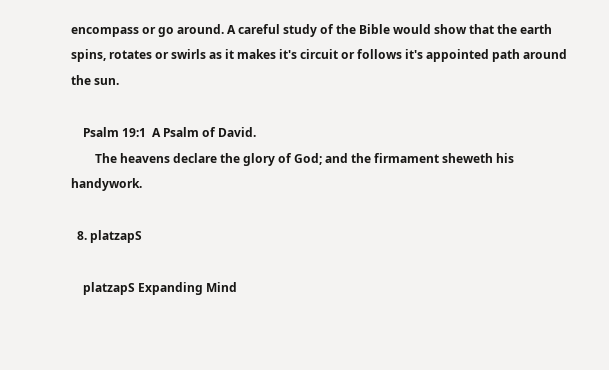encompass or go around. A careful study of the Bible would show that the earth spins, rotates or swirls as it makes it's circuit or follows it's appointed path around the sun.

    Psalm 19:1  A Psalm of David.
        The heavens declare the glory of God; and the firmament sheweth his handywork.

  8. platzapS

    platzapS Expanding Mind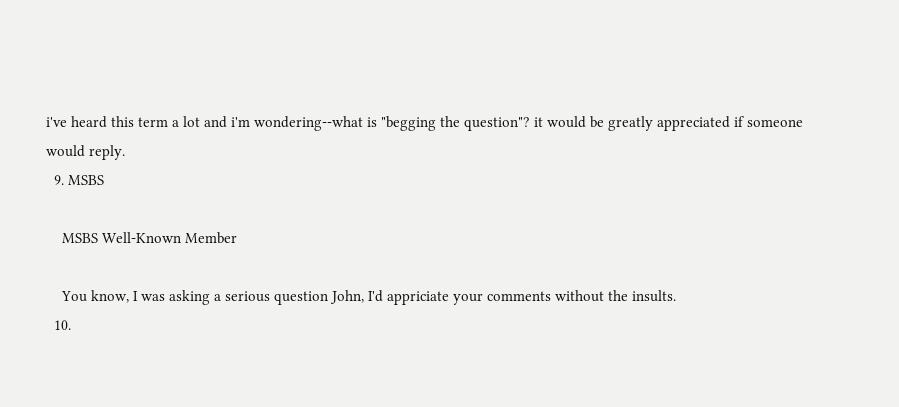i've heard this term a lot and i'm wondering--what is "begging the question"? it would be greatly appreciated if someone would reply.
  9. MSBS

    MSBS Well-Known Member

    You know, I was asking a serious question John, I'd appriciate your comments without the insults.
  10.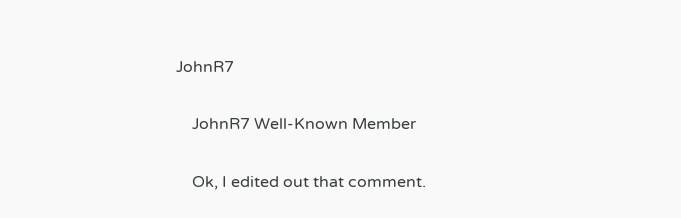JohnR7

    JohnR7 Well-Known Member

    Ok, I edited out that comment.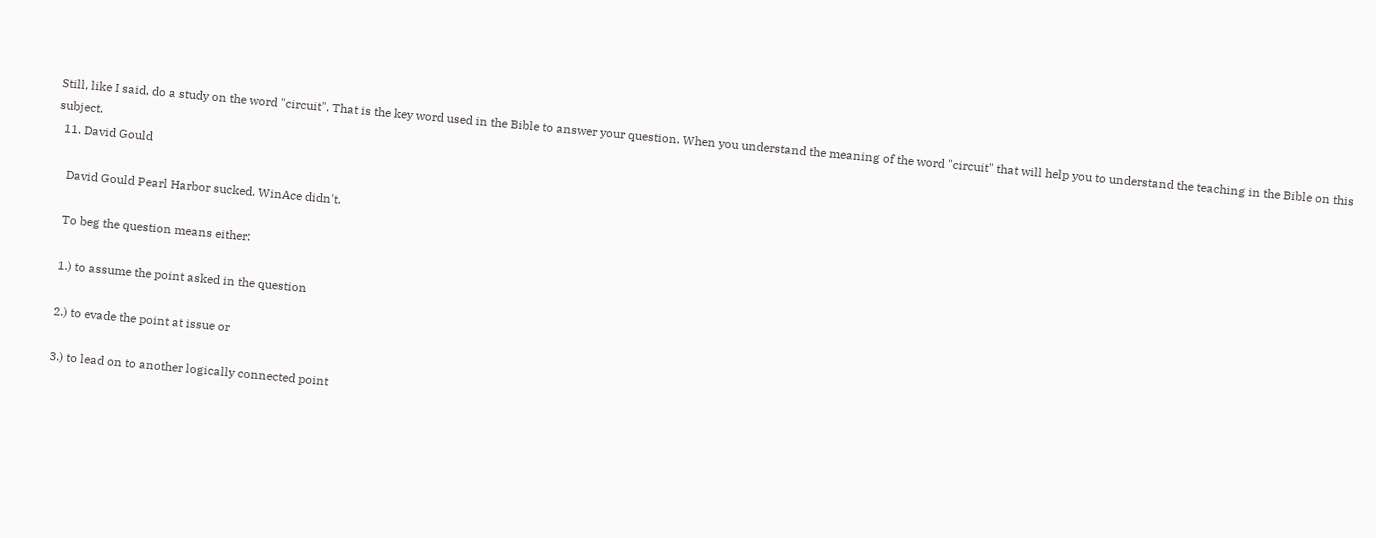Still, like I said, do a study on the word "circuit". That is the key word used in the Bible to answer your question. When you understand the meaning of the word "circuit" that will help you to understand the teaching in the Bible on this subject.
  11. David Gould

    David Gould Pearl Harbor sucked. WinAce didn't.

    To beg the question means either:

    1.) to assume the point asked in the question

    2.) to evade the point at issue or

    3.) to lead on to another logically connected point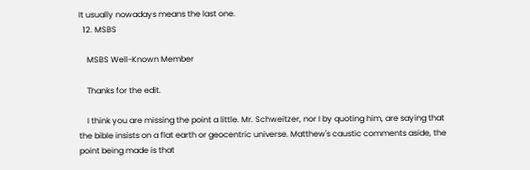It usually nowadays means the last one.
  12. MSBS

    MSBS Well-Known Member

    Thanks for the edit.

    I think you are missing the point a little. Mr. Schweitzer, nor I by quoting him, are saying that the bible insists on a flat earth or geocentric universe. Matthew's caustic comments aside, the point being made is that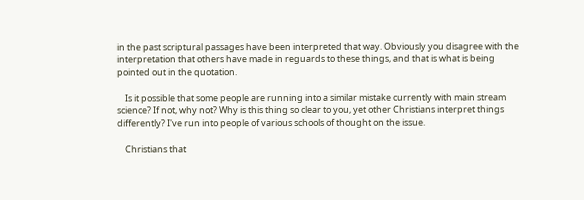in the past scriptural passages have been interpreted that way. Obviously you disagree with the interpretation that others have made in reguards to these things, and that is what is being pointed out in the quotation.

    Is it possible that some people are running into a similar mistake currently with main stream science? If not, why not? Why is this thing so clear to you, yet other Christians interpret things differently? I've run into people of various schools of thought on the issue.

    Christians that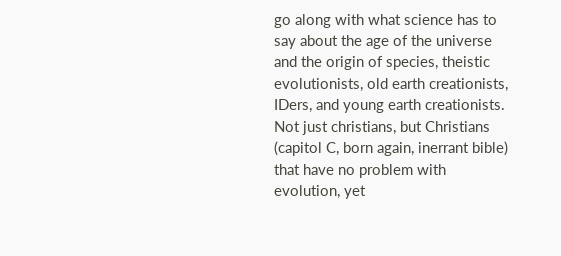go along with what science has to say about the age of the universe and the origin of species, theistic evolutionists, old earth creationists, IDers, and young earth creationists. Not just christians, but Christians (capitol C, born again, inerrant bible) that have no problem with evolution, yet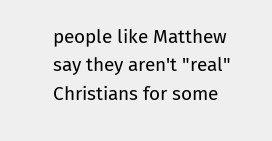people like Matthew say they aren't "real" Christians for some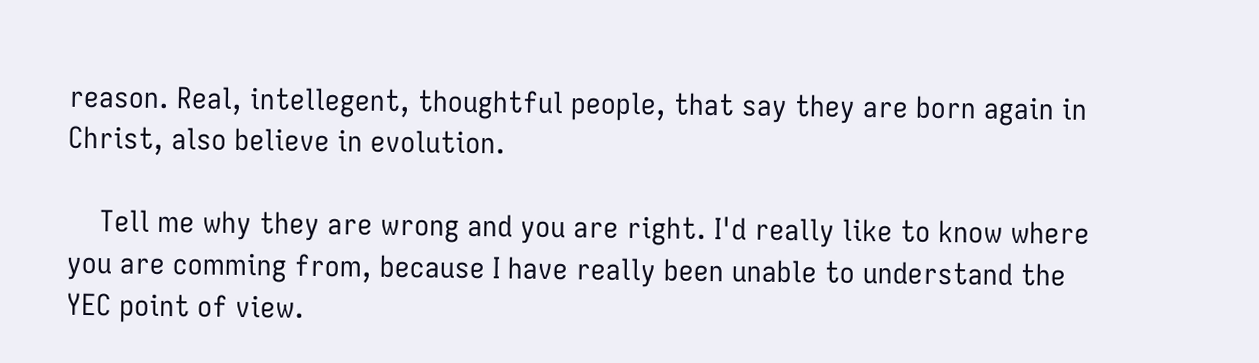reason. Real, intellegent, thoughtful people, that say they are born again in Christ, also believe in evolution.

    Tell me why they are wrong and you are right. I'd really like to know where you are comming from, because I have really been unable to understand the YEC point of view.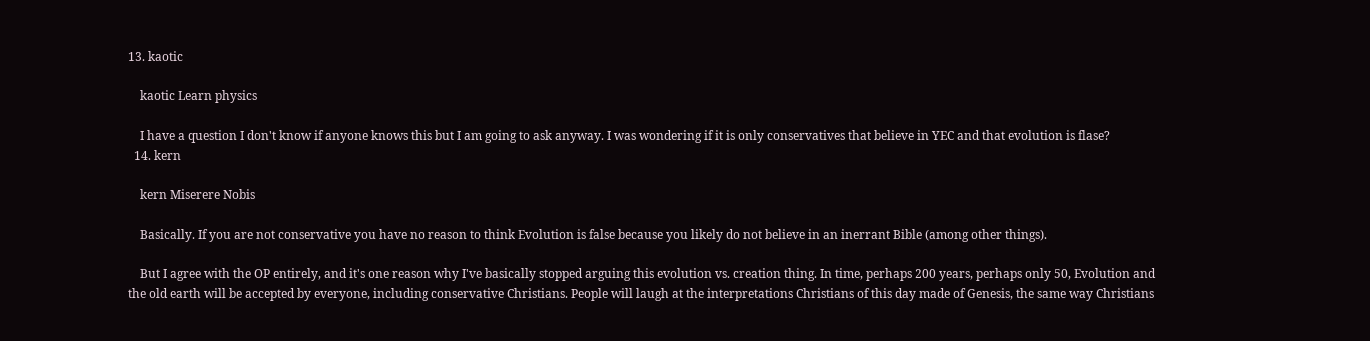13. kaotic

    kaotic Learn physics

    I have a question I don't know if anyone knows this but I am going to ask anyway. I was wondering if it is only conservatives that believe in YEC and that evolution is flase?
  14. kern

    kern Miserere Nobis

    Basically. If you are not conservative you have no reason to think Evolution is false because you likely do not believe in an inerrant Bible (among other things).

    But I agree with the OP entirely, and it's one reason why I've basically stopped arguing this evolution vs. creation thing. In time, perhaps 200 years, perhaps only 50, Evolution and the old earth will be accepted by everyone, including conservative Christians. People will laugh at the interpretations Christians of this day made of Genesis, the same way Christians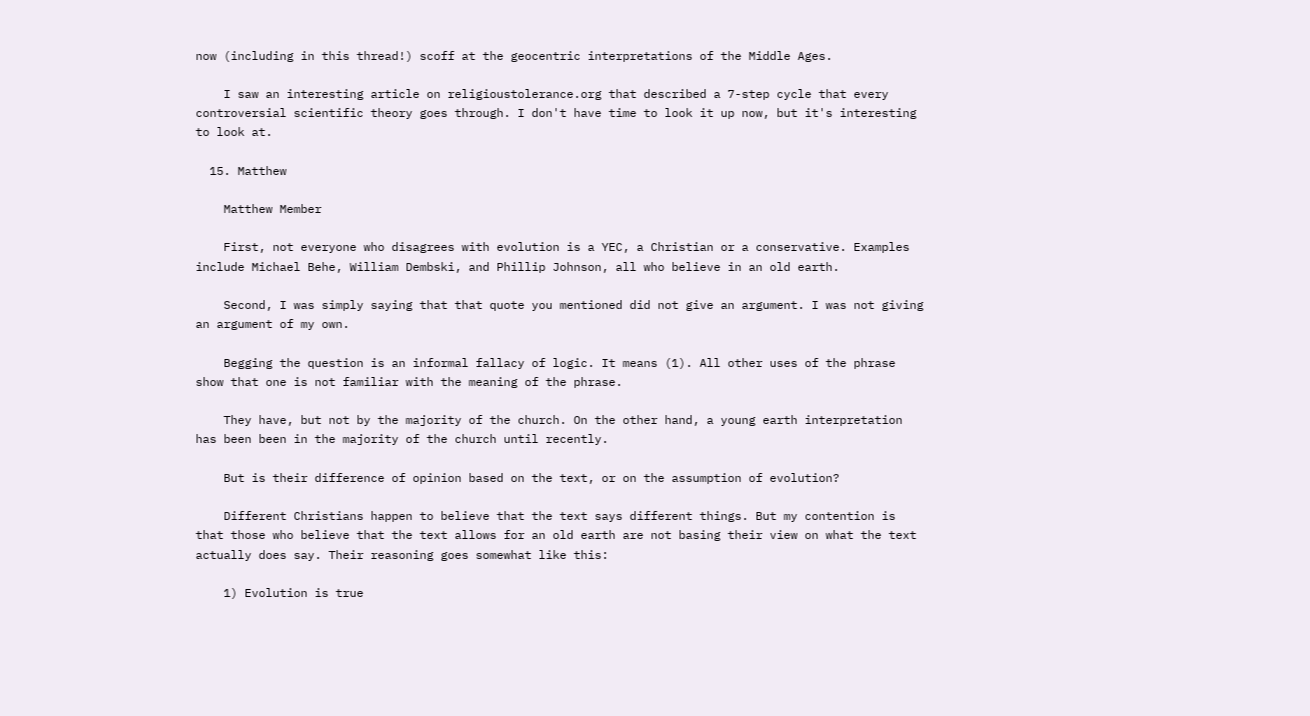now (including in this thread!) scoff at the geocentric interpretations of the Middle Ages.

    I saw an interesting article on religioustolerance.org that described a 7-step cycle that every controversial scientific theory goes through. I don't have time to look it up now, but it's interesting to look at.

  15. Matthew

    Matthew Member

    First, not everyone who disagrees with evolution is a YEC, a Christian or a conservative. Examples include Michael Behe, William Dembski, and Phillip Johnson, all who believe in an old earth.

    Second, I was simply saying that that quote you mentioned did not give an argument. I was not giving an argument of my own.

    Begging the question is an informal fallacy of logic. It means (1). All other uses of the phrase show that one is not familiar with the meaning of the phrase.

    They have, but not by the majority of the church. On the other hand, a young earth interpretation has been been in the majority of the church until recently.

    But is their difference of opinion based on the text, or on the assumption of evolution?

    Different Christians happen to believe that the text says different things. But my contention is that those who believe that the text allows for an old earth are not basing their view on what the text actually does say. Their reasoning goes somewhat like this:

    1) Evolution is true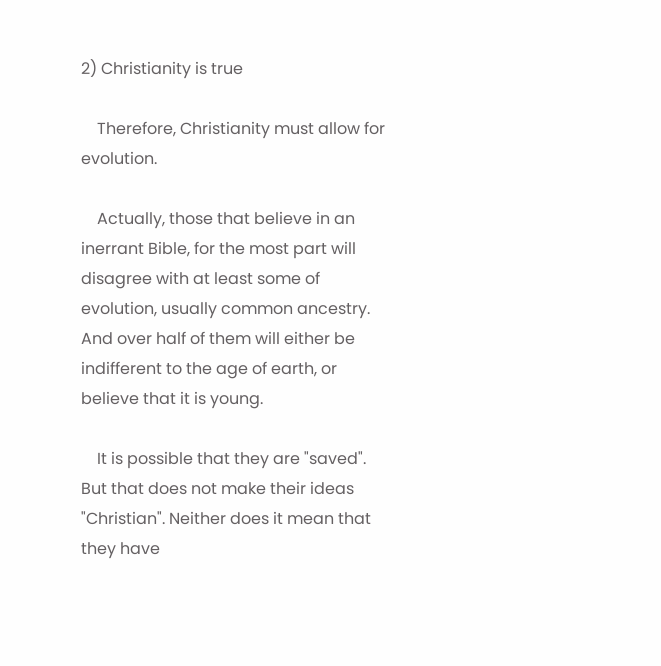2) Christianity is true

    Therefore, Christianity must allow for evolution.

    Actually, those that believe in an inerrant Bible, for the most part will disagree with at least some of evolution, usually common ancestry. And over half of them will either be indifferent to the age of earth, or believe that it is young.

    It is possible that they are "saved". But that does not make their ideas "Christian". Neither does it mean that they have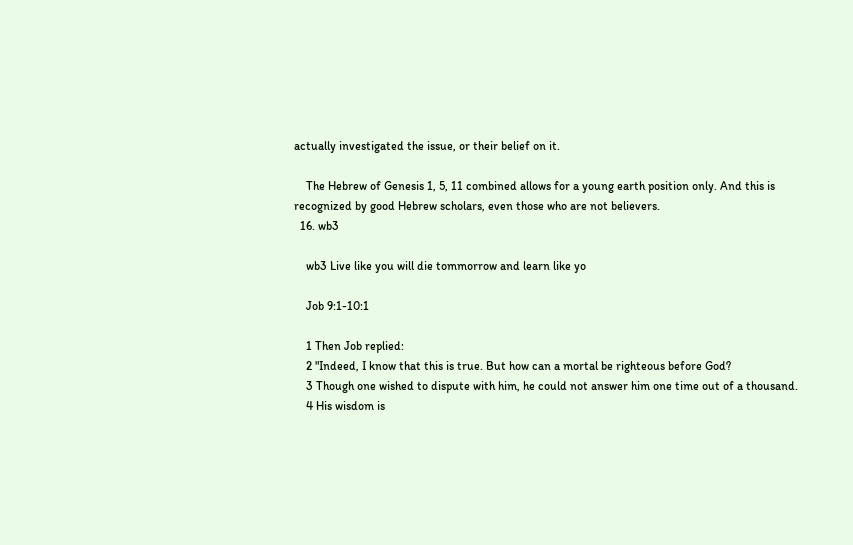actually investigated the issue, or their belief on it.

    The Hebrew of Genesis 1, 5, 11 combined allows for a young earth position only. And this is recognized by good Hebrew scholars, even those who are not believers.
  16. wb3

    wb3 Live like you will die tommorrow and learn like yo

    Job 9:1-10:1

    1 Then Job replied:
    2 "Indeed, I know that this is true. But how can a mortal be righteous before God?
    3 Though one wished to dispute with him, he could not answer him one time out of a thousand.
    4 His wisdom is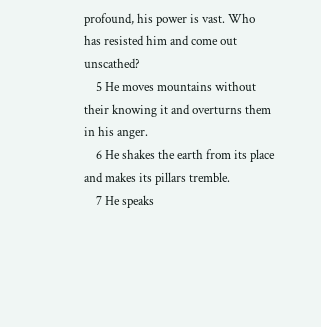profound, his power is vast. Who has resisted him and come out unscathed?
    5 He moves mountains without their knowing it and overturns them in his anger.
    6 He shakes the earth from its place and makes its pillars tremble.
    7 He speaks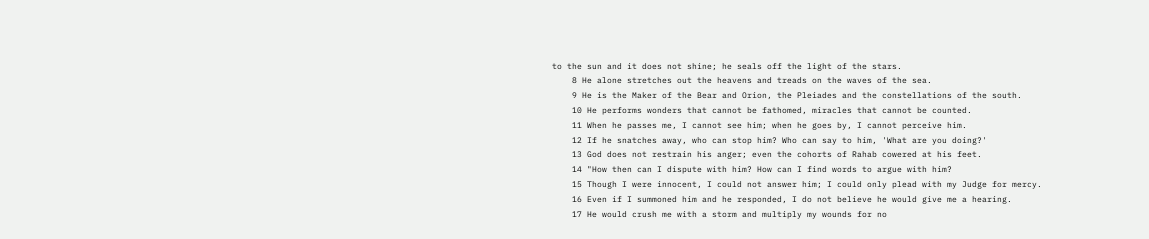to the sun and it does not shine; he seals off the light of the stars.
    8 He alone stretches out the heavens and treads on the waves of the sea.
    9 He is the Maker of the Bear and Orion, the Pleiades and the constellations of the south.
    10 He performs wonders that cannot be fathomed, miracles that cannot be counted.
    11 When he passes me, I cannot see him; when he goes by, I cannot perceive him.
    12 If he snatches away, who can stop him? Who can say to him, 'What are you doing?'
    13 God does not restrain his anger; even the cohorts of Rahab cowered at his feet.
    14 "How then can I dispute with him? How can I find words to argue with him?
    15 Though I were innocent, I could not answer him; I could only plead with my Judge for mercy.
    16 Even if I summoned him and he responded, I do not believe he would give me a hearing.
    17 He would crush me with a storm and multiply my wounds for no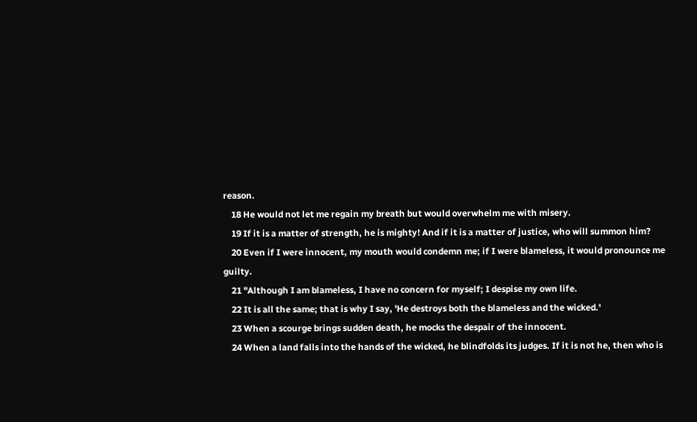reason.
    18 He would not let me regain my breath but would overwhelm me with misery.
    19 If it is a matter of strength, he is mighty! And if it is a matter of justice, who will summon him?
    20 Even if I were innocent, my mouth would condemn me; if I were blameless, it would pronounce me guilty.
    21 "Although I am blameless, I have no concern for myself; I despise my own life.
    22 It is all the same; that is why I say, 'He destroys both the blameless and the wicked.'
    23 When a scourge brings sudden death, he mocks the despair of the innocent.
    24 When a land falls into the hands of the wicked, he blindfolds its judges. If it is not he, then who is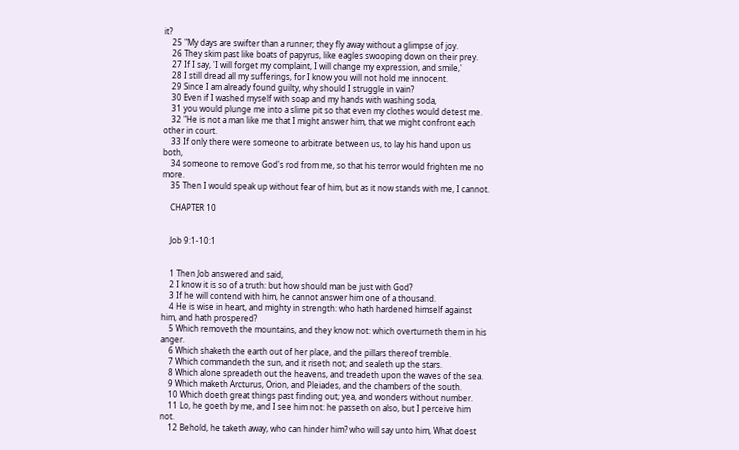it?
    25 "My days are swifter than a runner; they fly away without a glimpse of joy.
    26 They skim past like boats of papyrus, like eagles swooping down on their prey.
    27 If I say, 'I will forget my complaint, I will change my expression, and smile,'
    28 I still dread all my sufferings, for I know you will not hold me innocent.
    29 Since I am already found guilty, why should I struggle in vain?
    30 Even if I washed myself with soap and my hands with washing soda,
    31 you would plunge me into a slime pit so that even my clothes would detest me.
    32 "He is not a man like me that I might answer him, that we might confront each other in court.
    33 If only there were someone to arbitrate between us, to lay his hand upon us both,
    34 someone to remove God's rod from me, so that his terror would frighten me no more.
    35 Then I would speak up without fear of him, but as it now stands with me, I cannot.

    CHAPTER 10


    Job 9:1-10:1


    1 Then Job answered and said,
    2 I know it is so of a truth: but how should man be just with God?
    3 If he will contend with him, he cannot answer him one of a thousand.
    4 He is wise in heart, and mighty in strength: who hath hardened himself against him, and hath prospered?
    5 Which removeth the mountains, and they know not: which overturneth them in his anger.
    6 Which shaketh the earth out of her place, and the pillars thereof tremble.
    7 Which commandeth the sun, and it riseth not; and sealeth up the stars.
    8 Which alone spreadeth out the heavens, and treadeth upon the waves of the sea.
    9 Which maketh Arcturus, Orion, and Pleiades, and the chambers of the south.
    10 Which doeth great things past finding out; yea, and wonders without number.
    11 Lo, he goeth by me, and I see him not: he passeth on also, but I perceive him not.
    12 Behold, he taketh away, who can hinder him? who will say unto him, What doest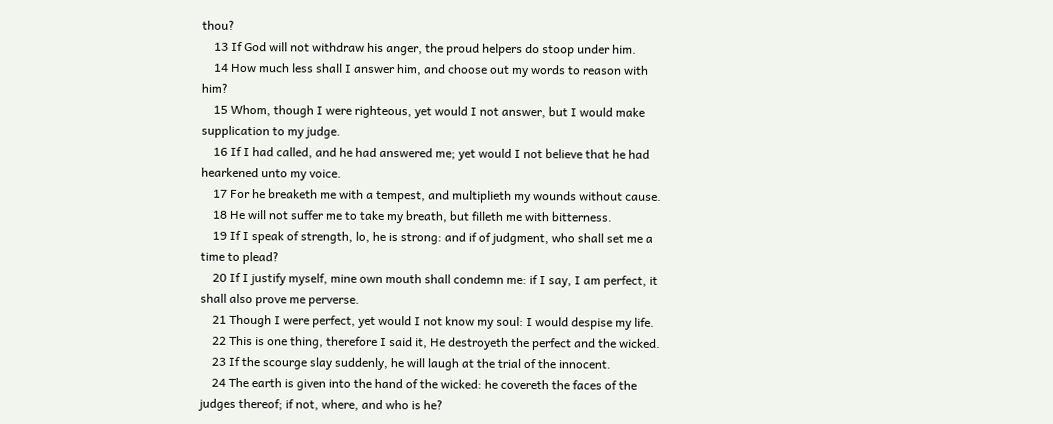thou?
    13 If God will not withdraw his anger, the proud helpers do stoop under him.
    14 How much less shall I answer him, and choose out my words to reason with him?
    15 Whom, though I were righteous, yet would I not answer, but I would make supplication to my judge.
    16 If I had called, and he had answered me; yet would I not believe that he had hearkened unto my voice.
    17 For he breaketh me with a tempest, and multiplieth my wounds without cause.
    18 He will not suffer me to take my breath, but filleth me with bitterness.
    19 If I speak of strength, lo, he is strong: and if of judgment, who shall set me a time to plead?
    20 If I justify myself, mine own mouth shall condemn me: if I say, I am perfect, it shall also prove me perverse.
    21 Though I were perfect, yet would I not know my soul: I would despise my life.
    22 This is one thing, therefore I said it, He destroyeth the perfect and the wicked.
    23 If the scourge slay suddenly, he will laugh at the trial of the innocent.
    24 The earth is given into the hand of the wicked: he covereth the faces of the judges thereof; if not, where, and who is he?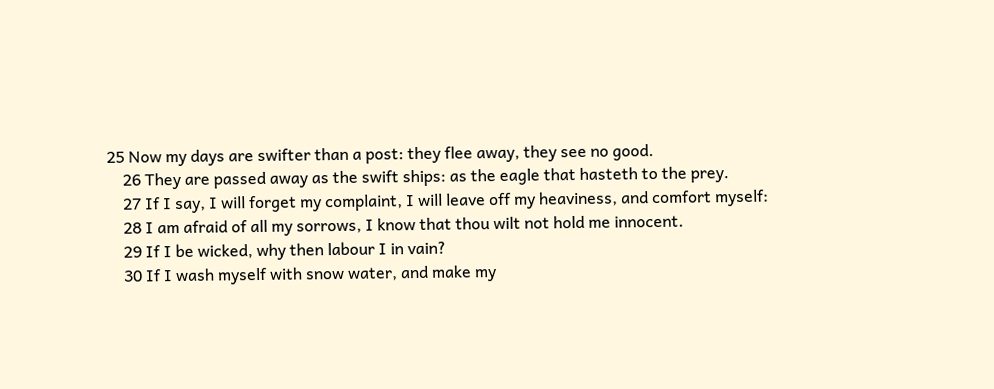25 Now my days are swifter than a post: they flee away, they see no good.
    26 They are passed away as the swift ships: as the eagle that hasteth to the prey.
    27 If I say, I will forget my complaint, I will leave off my heaviness, and comfort myself:
    28 I am afraid of all my sorrows, I know that thou wilt not hold me innocent.
    29 If I be wicked, why then labour I in vain?
    30 If I wash myself with snow water, and make my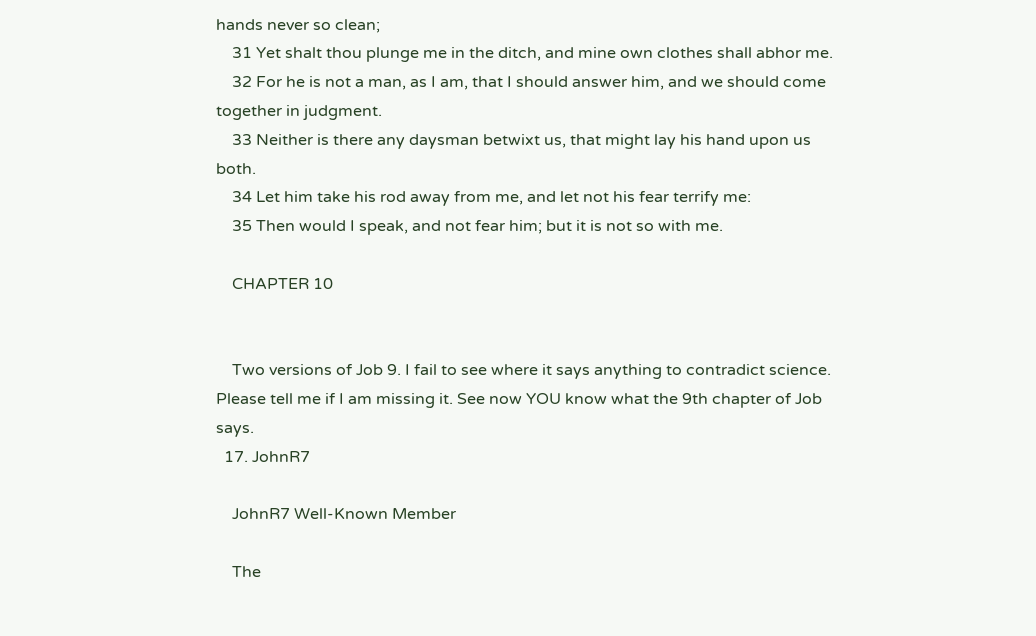hands never so clean;
    31 Yet shalt thou plunge me in the ditch, and mine own clothes shall abhor me.
    32 For he is not a man, as I am, that I should answer him, and we should come together in judgment.
    33 Neither is there any daysman betwixt us, that might lay his hand upon us both.
    34 Let him take his rod away from me, and let not his fear terrify me:
    35 Then would I speak, and not fear him; but it is not so with me.

    CHAPTER 10


    Two versions of Job 9. I fail to see where it says anything to contradict science. Please tell me if I am missing it. See now YOU know what the 9th chapter of Job says.
  17. JohnR7

    JohnR7 Well-Known Member

    The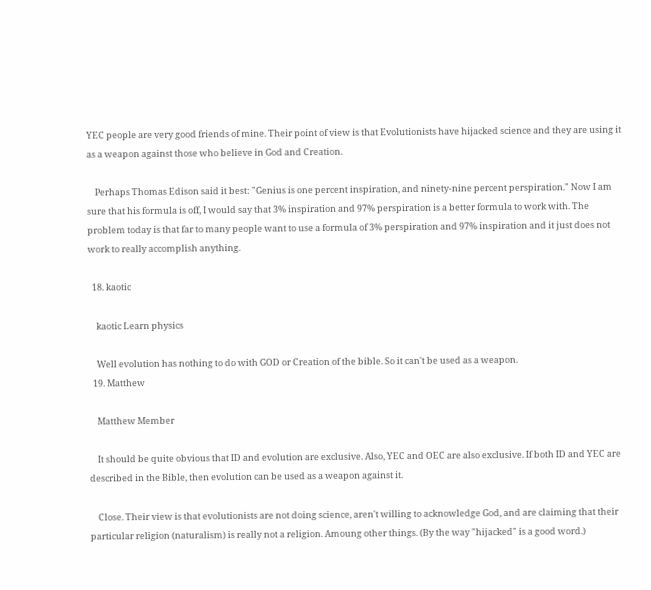YEC people are very good friends of mine. Their point of view is that Evolutionists have hijacked science and they are using it as a weapon against those who believe in God and Creation.

    Perhaps Thomas Edison said it best: "Genius is one percent inspiration, and ninety-nine percent perspiration." Now I am sure that his formula is off, I would say that 3% inspiration and 97% perspiration is a better formula to work with. The problem today is that far to many people want to use a formula of 3% perspiration and 97% inspiration and it just does not work to really accomplish anything.

  18. kaotic

    kaotic Learn physics

    Well evolution has nothing to do with GOD or Creation of the bible. So it can't be used as a weapon.
  19. Matthew

    Matthew Member

    It should be quite obvious that ID and evolution are exclusive. Also, YEC and OEC are also exclusive. If both ID and YEC are described in the Bible, then evolution can be used as a weapon against it.

    Close. Their view is that evolutionists are not doing science, aren't willing to acknowledge God, and are claiming that their particular religion (naturalism) is really not a religion. Amoung other things. (By the way "hijacked" is a good word.)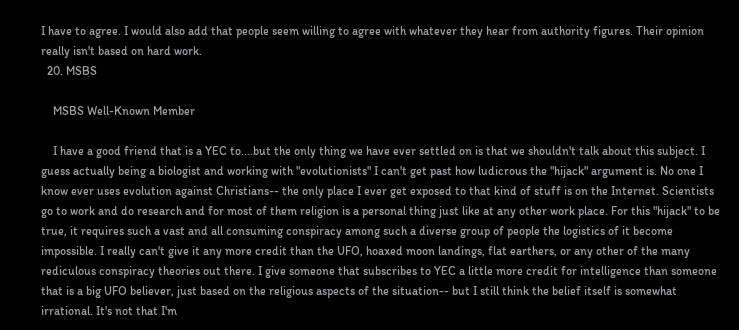I have to agree. I would also add that people seem willing to agree with whatever they hear from authority figures. Their opinion really isn't based on hard work.
  20. MSBS

    MSBS Well-Known Member

    I have a good friend that is a YEC to....but the only thing we have ever settled on is that we shouldn't talk about this subject. I guess actually being a biologist and working with "evolutionists" I can't get past how ludicrous the "hijack" argument is. No one I know ever uses evolution against Christians-- the only place I ever get exposed to that kind of stuff is on the Internet. Scientists go to work and do research and for most of them religion is a personal thing just like at any other work place. For this "hijack" to be true, it requires such a vast and all consuming conspiracy among such a diverse group of people the logistics of it become impossible. I really can't give it any more credit than the UFO, hoaxed moon landings, flat earthers, or any other of the many rediculous conspiracy theories out there. I give someone that subscribes to YEC a little more credit for intelligence than someone that is a big UFO believer, just based on the religious aspects of the situation-- but I still think the belief itself is somewhat irrational. It's not that I'm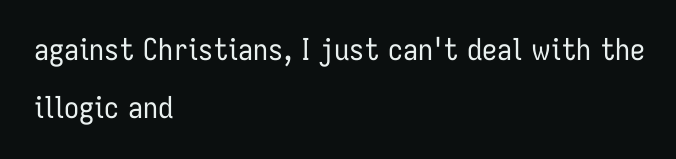against Christians, I just can't deal with the illogic and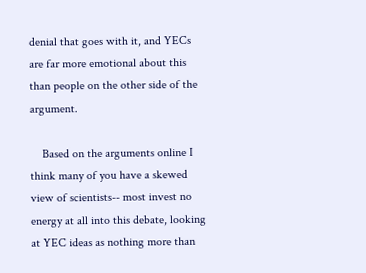denial that goes with it, and YECs are far more emotional about this than people on the other side of the argument.

    Based on the arguments online I think many of you have a skewed view of scientists-- most invest no energy at all into this debate, looking at YEC ideas as nothing more than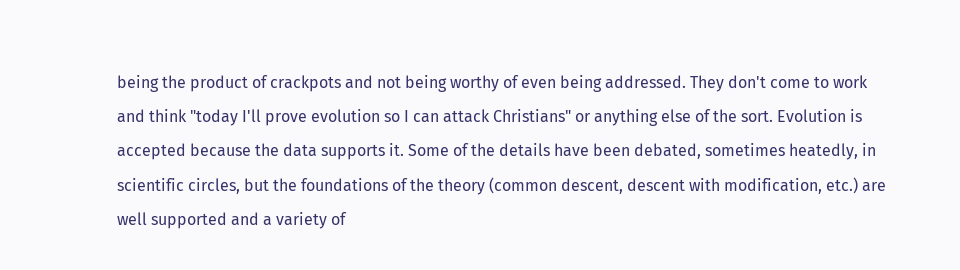being the product of crackpots and not being worthy of even being addressed. They don't come to work and think "today I'll prove evolution so I can attack Christians" or anything else of the sort. Evolution is accepted because the data supports it. Some of the details have been debated, sometimes heatedly, in scientific circles, but the foundations of the theory (common descent, descent with modification, etc.) are well supported and a variety of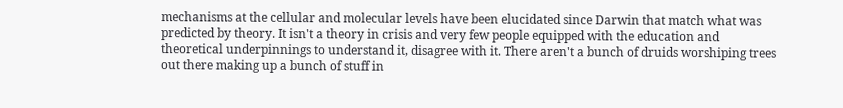mechanisms at the cellular and molecular levels have been elucidated since Darwin that match what was predicted by theory. It isn't a theory in crisis and very few people equipped with the education and theoretical underpinnings to understand it, disagree with it. There aren't a bunch of druids worshiping trees out there making up a bunch of stuff in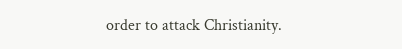order to attack Christianity.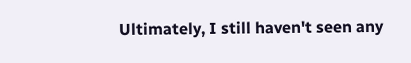Ultimately, I still haven't seen any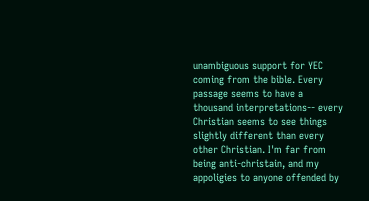unambiguous support for YEC coming from the bible. Every passage seems to have a thousand interpretations-- every Christian seems to see things slightly different than every other Christian. I'm far from being anti-christain, and my appoligies to anyone offended by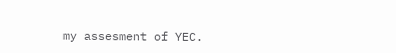my assesment of YEC.